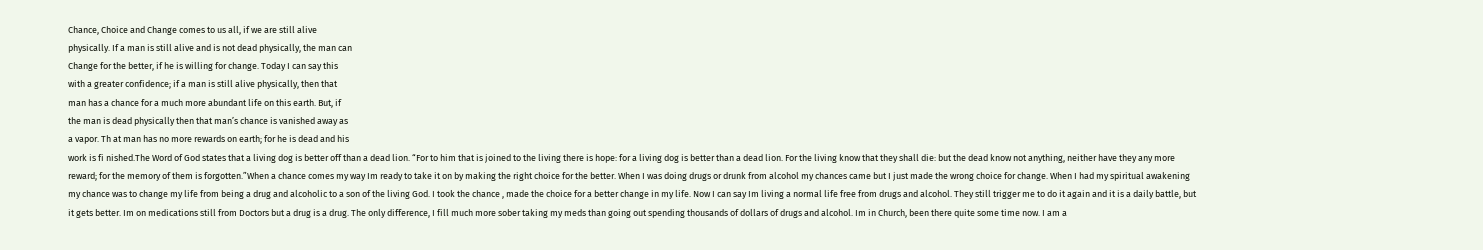Chance, Choice and Change comes to us all, if we are still alive
physically. If a man is still alive and is not dead physically, the man can
Change for the better, if he is willing for change. Today I can say this
with a greater confidence; if a man is still alive physically, then that
man has a chance for a much more abundant life on this earth. But, if
the man is dead physically then that man’s chance is vanished away as
a vapor. Th at man has no more rewards on earth; for he is dead and his
work is fi nished.The Word of God states that a living dog is better off than a dead lion. “For to him that is joined to the living there is hope: for a living dog is better than a dead lion. For the living know that they shall die: but the dead know not anything, neither have they any more reward; for the memory of them is forgotten.”When a chance comes my way Im ready to take it on by making the right choice for the better. When I was doing drugs or drunk from alcohol my chances came but I just made the wrong choice for change. When I had my spiritual awakening my chance was to change my life from being a drug and alcoholic to a son of the living God. I took the chance , made the choice for a better change in my life. Now I can say Im living a normal life free from drugs and alcohol. They still trigger me to do it again and it is a daily battle, but it gets better. Im on medications still from Doctors but a drug is a drug. The only difference, I fill much more sober taking my meds than going out spending thousands of dollars of drugs and alcohol. Im in Church, been there quite some time now. I am a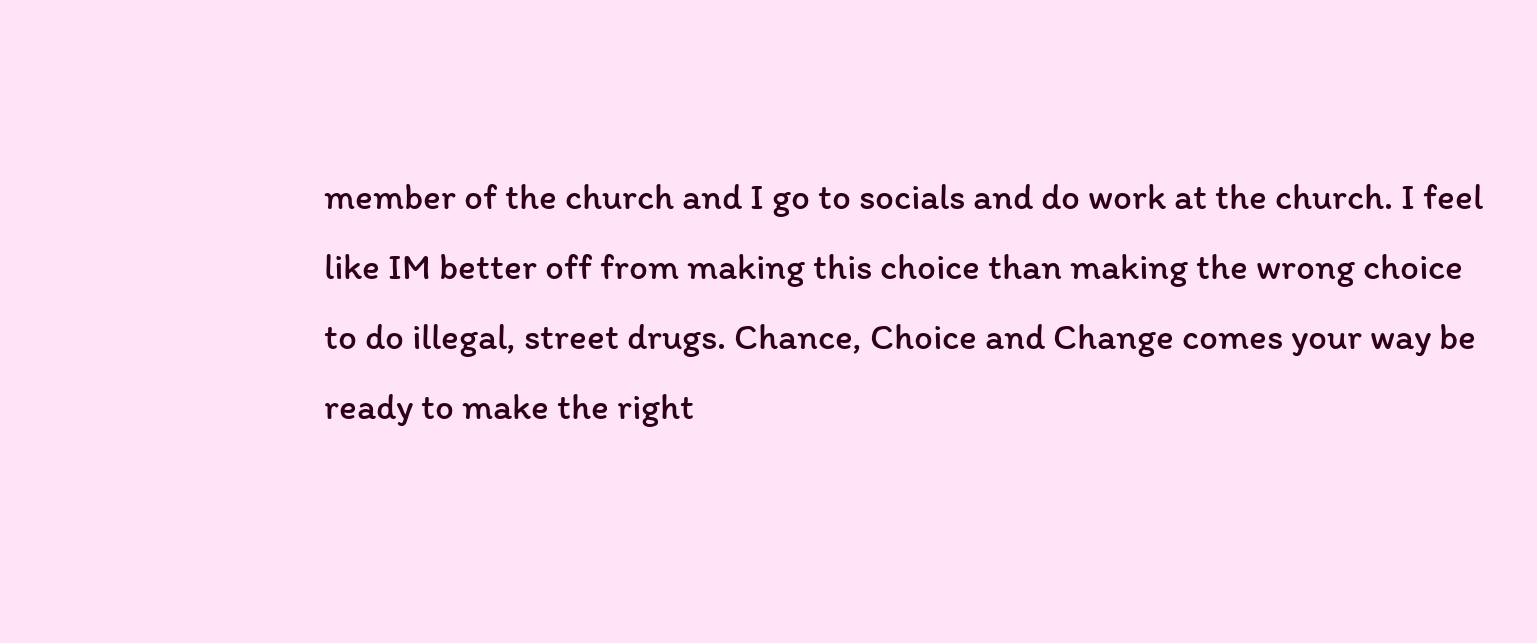member of the church and I go to socials and do work at the church. I feel like IM better off from making this choice than making the wrong choice to do illegal, street drugs. Chance, Choice and Change comes your way be ready to make the right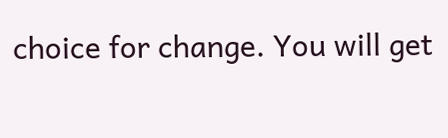choice for change. You will get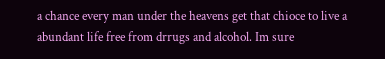a chance every man under the heavens get that chioce to live a abundant life free from drrugs and alcohol. Im sure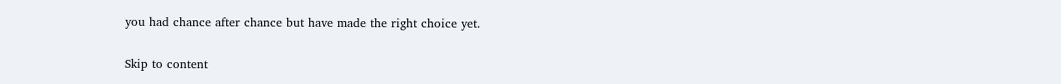you had chance after chance but have made the right choice yet.

Skip to content